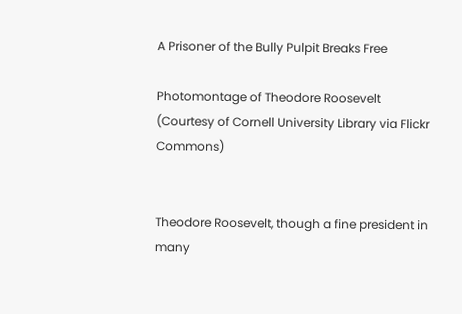A Prisoner of the Bully Pulpit Breaks Free

Photomontage of Theodore Roosevelt (Courtesy of Cornell University Library via Flickr Commons)


Theodore Roosevelt, though a fine president in many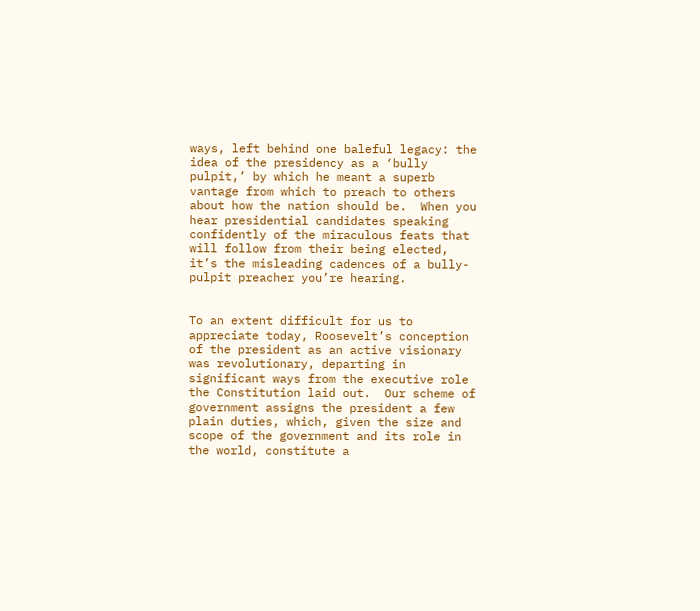ways, left behind one baleful legacy: the idea of the presidency as a ‘bully pulpit,’ by which he meant a superb vantage from which to preach to others about how the nation should be.  When you hear presidential candidates speaking confidently of the miraculous feats that will follow from their being elected, it’s the misleading cadences of a bully-pulpit preacher you’re hearing.


To an extent difficult for us to appreciate today, Roosevelt’s conception of the president as an active visionary was revolutionary, departing in significant ways from the executive role the Constitution laid out.  Our scheme of government assigns the president a few plain duties, which, given the size and scope of the government and its role in the world, constitute a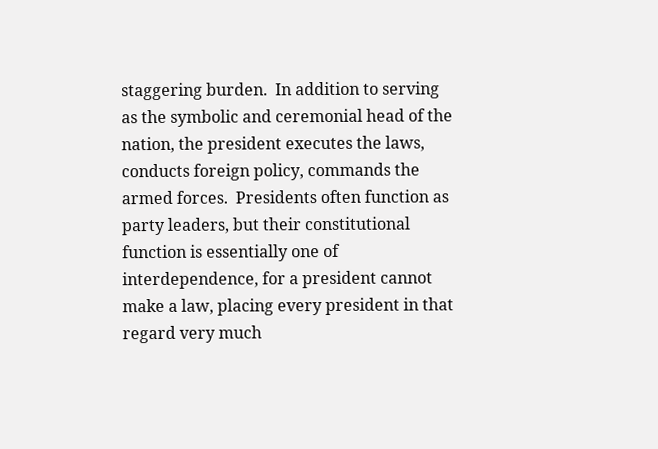staggering burden.  In addition to serving as the symbolic and ceremonial head of the nation, the president executes the laws, conducts foreign policy, commands the armed forces.  Presidents often function as party leaders, but their constitutional function is essentially one of interdependence, for a president cannot make a law, placing every president in that regard very much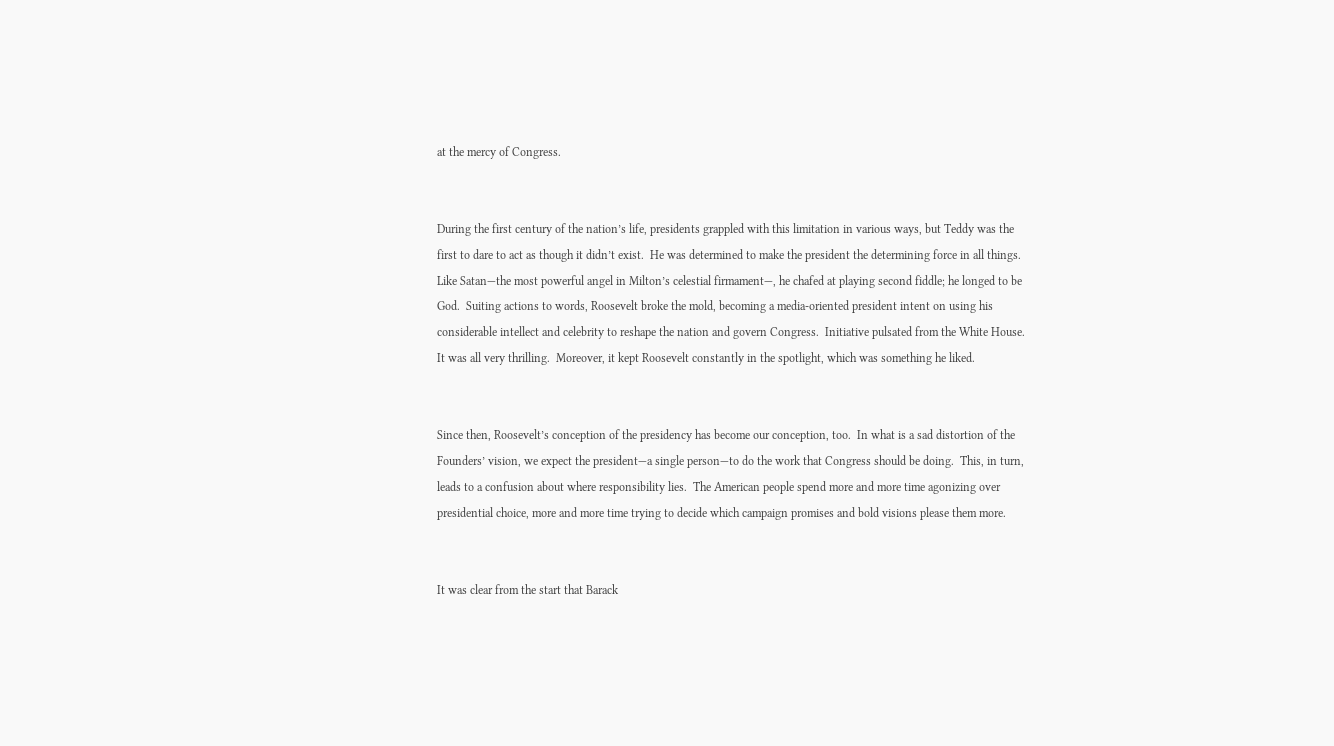at the mercy of Congress.


During the first century of the nation’s life, presidents grappled with this limitation in various ways, but Teddy was the first to dare to act as though it didn’t exist.  He was determined to make the president the determining force in all things.  Like Satan—the most powerful angel in Milton’s celestial firmament—, he chafed at playing second fiddle; he longed to be God.  Suiting actions to words, Roosevelt broke the mold, becoming a media-oriented president intent on using his considerable intellect and celebrity to reshape the nation and govern Congress.  Initiative pulsated from the White House.  It was all very thrilling.  Moreover, it kept Roosevelt constantly in the spotlight, which was something he liked.


Since then, Roosevelt’s conception of the presidency has become our conception, too.  In what is a sad distortion of the Founders’ vision, we expect the president—a single person—to do the work that Congress should be doing.  This, in turn, leads to a confusion about where responsibility lies.  The American people spend more and more time agonizing over presidential choice, more and more time trying to decide which campaign promises and bold visions please them more.


It was clear from the start that Barack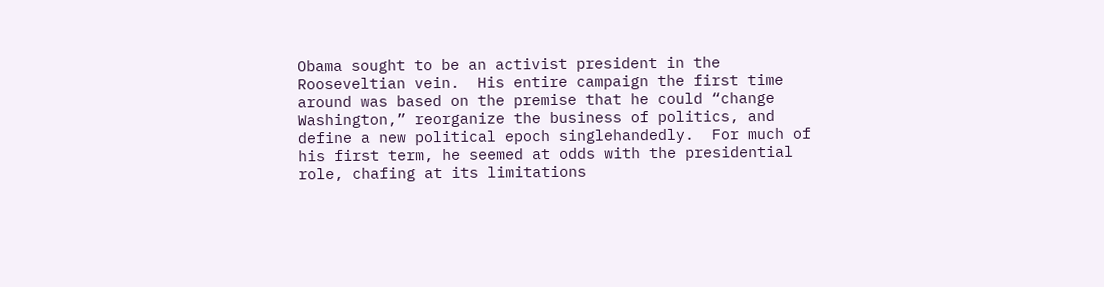Obama sought to be an activist president in the Rooseveltian vein.  His entire campaign the first time around was based on the premise that he could “change Washington,” reorganize the business of politics, and define a new political epoch singlehandedly.  For much of his first term, he seemed at odds with the presidential role, chafing at its limitations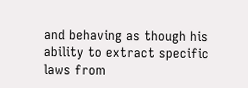and behaving as though his ability to extract specific laws from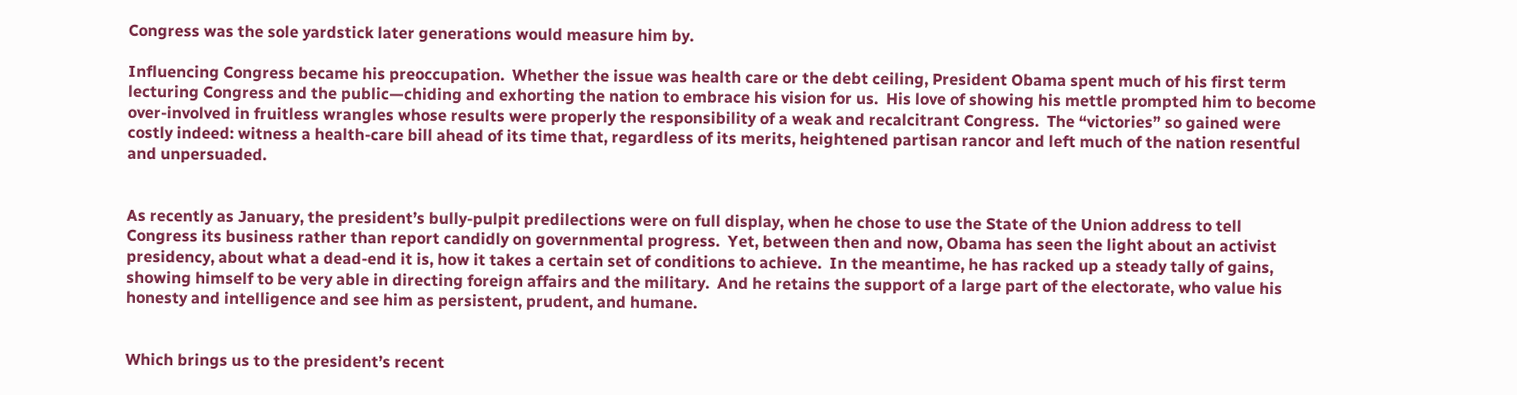Congress was the sole yardstick later generations would measure him by.

Influencing Congress became his preoccupation.  Whether the issue was health care or the debt ceiling, President Obama spent much of his first term lecturing Congress and the public—chiding and exhorting the nation to embrace his vision for us.  His love of showing his mettle prompted him to become over-involved in fruitless wrangles whose results were properly the responsibility of a weak and recalcitrant Congress.  The “victories” so gained were costly indeed: witness a health-care bill ahead of its time that, regardless of its merits, heightened partisan rancor and left much of the nation resentful and unpersuaded.


As recently as January, the president’s bully-pulpit predilections were on full display, when he chose to use the State of the Union address to tell Congress its business rather than report candidly on governmental progress.  Yet, between then and now, Obama has seen the light about an activist presidency, about what a dead-end it is, how it takes a certain set of conditions to achieve.  In the meantime, he has racked up a steady tally of gains, showing himself to be very able in directing foreign affairs and the military.  And he retains the support of a large part of the electorate, who value his honesty and intelligence and see him as persistent, prudent, and humane.


Which brings us to the president’s recent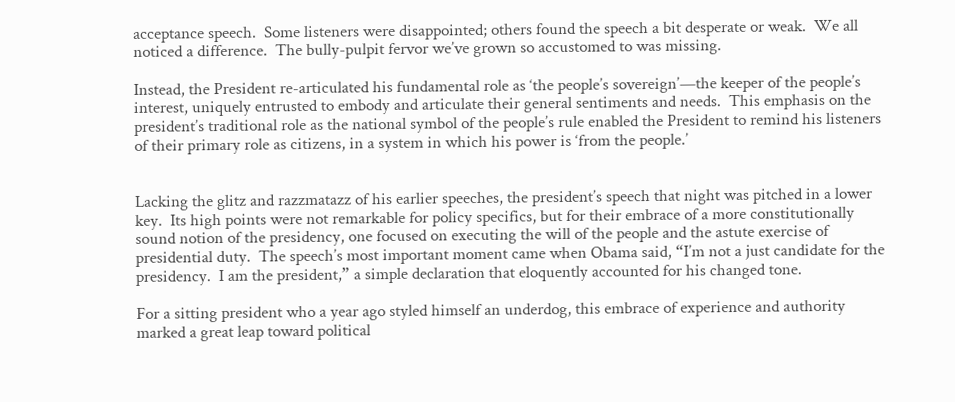acceptance speech.  Some listeners were disappointed; others found the speech a bit desperate or weak.  We all noticed a difference.  The bully-pulpit fervor we’ve grown so accustomed to was missing.

Instead, the President re-articulated his fundamental role as ‘the people’s sovereign’—the keeper of the people’s interest, uniquely entrusted to embody and articulate their general sentiments and needs.  This emphasis on the president’s traditional role as the national symbol of the people’s rule enabled the President to remind his listeners of their primary role as citizens, in a system in which his power is ‘from the people.’


Lacking the glitz and razzmatazz of his earlier speeches, the president’s speech that night was pitched in a lower key.  Its high points were not remarkable for policy specifics, but for their embrace of a more constitutionally sound notion of the presidency, one focused on executing the will of the people and the astute exercise of presidential duty.  The speech’s most important moment came when Obama said, “I’m not a just candidate for the presidency.  I am the president,” a simple declaration that eloquently accounted for his changed tone.

For a sitting president who a year ago styled himself an underdog, this embrace of experience and authority marked a great leap toward political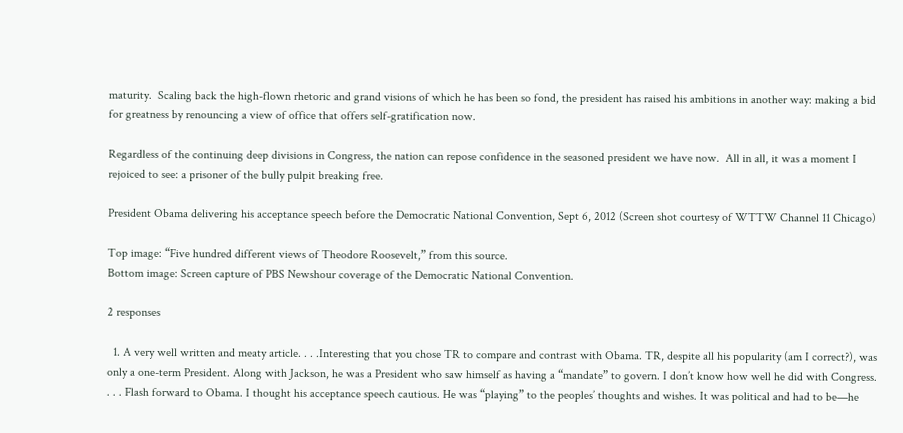maturity.  Scaling back the high-flown rhetoric and grand visions of which he has been so fond, the president has raised his ambitions in another way: making a bid for greatness by renouncing a view of office that offers self-gratification now.

Regardless of the continuing deep divisions in Congress, the nation can repose confidence in the seasoned president we have now.  All in all, it was a moment I rejoiced to see: a prisoner of the bully pulpit breaking free.

President Obama delivering his acceptance speech before the Democratic National Convention, Sept 6, 2012 (Screen shot courtesy of WTTW Channel 11 Chicago)

Top image: “Five hundred different views of Theodore Roosevelt,” from this source.
Bottom image: Screen capture of PBS Newshour coverage of the Democratic National Convention.

2 responses

  1. A very well written and meaty article. . . .Interesting that you chose TR to compare and contrast with Obama. TR, despite all his popularity (am I correct?), was only a one-term President. Along with Jackson, he was a President who saw himself as having a “mandate” to govern. I don’t know how well he did with Congress. . . . Flash forward to Obama. I thought his acceptance speech cautious. He was “playing” to the peoples’ thoughts and wishes. It was political and had to be—he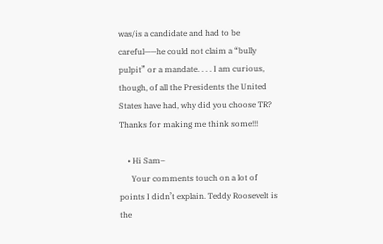was/is a candidate and had to be careful——he could not claim a “bully pulpit” or a mandate. . . . I am curious, though, of all the Presidents the United States have had, why did you choose TR? Thanks for making me think some!!!

    • Hi Sam–
      Your comments touch on a lot of points I didn’t explain. Teddy Roosevelt is the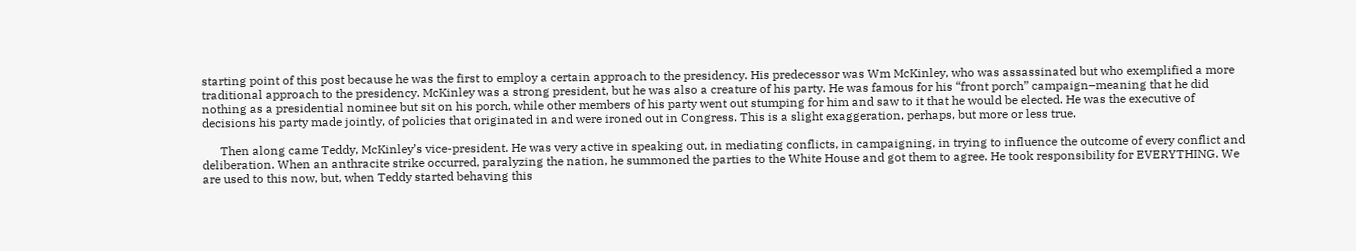starting point of this post because he was the first to employ a certain approach to the presidency. His predecessor was Wm McKinley, who was assassinated but who exemplified a more traditional approach to the presidency. McKinley was a strong president, but he was also a creature of his party. He was famous for his “front porch” campaign–meaning that he did nothing as a presidential nominee but sit on his porch, while other members of his party went out stumping for him and saw to it that he would be elected. He was the executive of decisions his party made jointly, of policies that originated in and were ironed out in Congress. This is a slight exaggeration, perhaps, but more or less true.

      Then along came Teddy, McKinley’s vice-president. He was very active in speaking out, in mediating conflicts, in campaigning, in trying to influence the outcome of every conflict and deliberation. When an anthracite strike occurred, paralyzing the nation, he summoned the parties to the White House and got them to agree. He took responsibility for EVERYTHING. We are used to this now, but, when Teddy started behaving this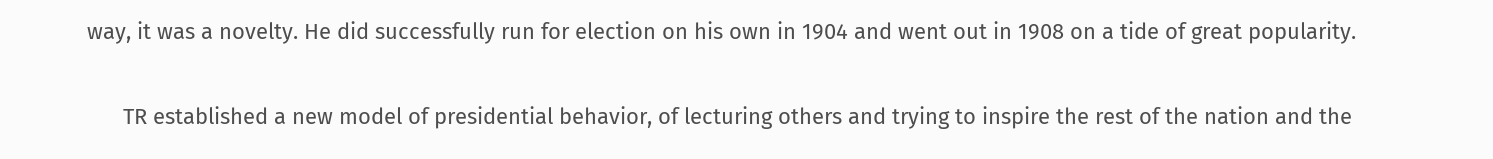way, it was a novelty. He did successfully run for election on his own in 1904 and went out in 1908 on a tide of great popularity.

      TR established a new model of presidential behavior, of lecturing others and trying to inspire the rest of the nation and the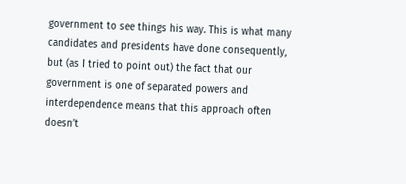government to see things his way. This is what many candidates and presidents have done consequently, but (as I tried to point out) the fact that our government is one of separated powers and interdependence means that this approach often doesn’t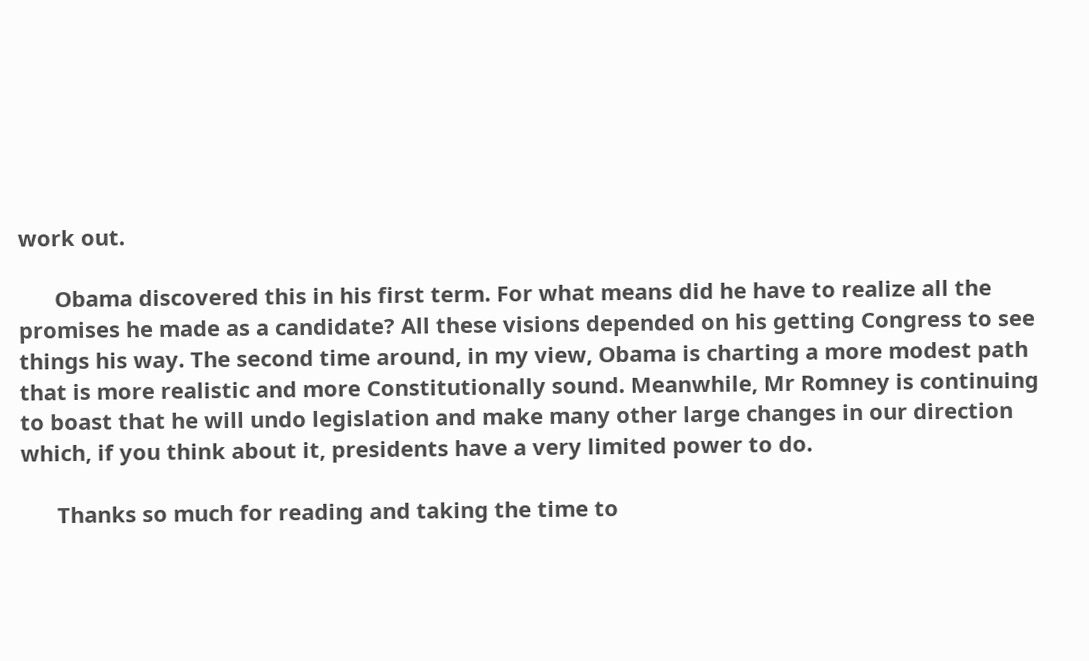work out.

      Obama discovered this in his first term. For what means did he have to realize all the promises he made as a candidate? All these visions depended on his getting Congress to see things his way. The second time around, in my view, Obama is charting a more modest path that is more realistic and more Constitutionally sound. Meanwhile, Mr Romney is continuing to boast that he will undo legislation and make many other large changes in our direction which, if you think about it, presidents have a very limited power to do.

      Thanks so much for reading and taking the time to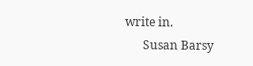write in.
      Susan Barsy